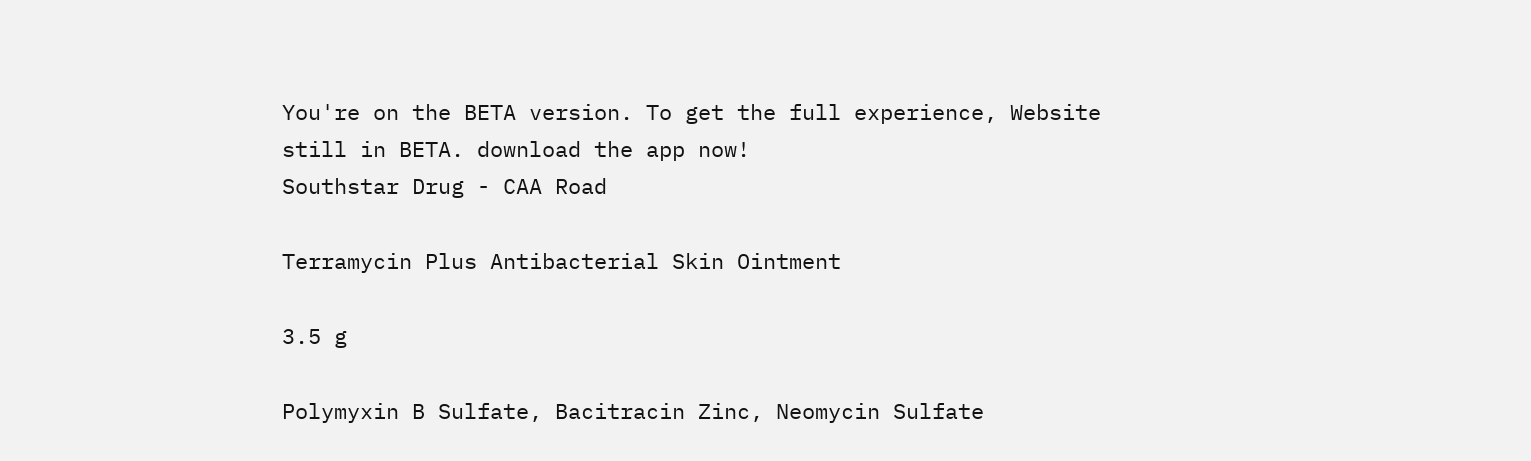You're on the BETA version. To get the full experience, Website still in BETA. download the app now!
Southstar Drug - CAA Road

Terramycin Plus Antibacterial Skin Ointment

3.5 g

Polymyxin B Sulfate, Bacitracin Zinc, Neomycin Sulfate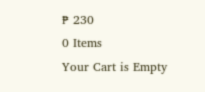₱ 230
0 Items
Your Cart is Empty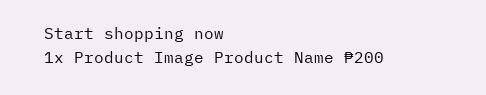Start shopping now
1x Product Image Product Name ₱200